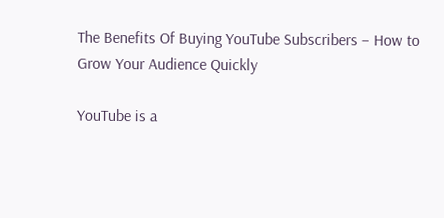The Benefits Of Buying YouTube Subscribers – How to Grow Your Audience Quickly

YouTube is a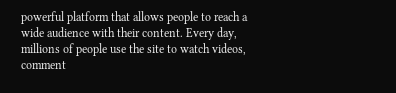powerful platform that allows people to reach a wide audience with their content. Every day, millions of people use the site to watch videos, comment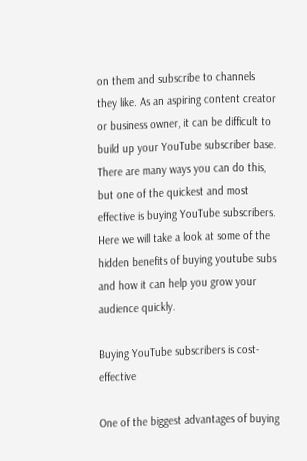on them and subscribe to channels they like. As an aspiring content creator or business owner, it can be difficult to build up your YouTube subscriber base. There are many ways you can do this, but one of the quickest and most effective is buying YouTube subscribers. Here we will take a look at some of the hidden benefits of buying youtube subs and how it can help you grow your audience quickly.

Buying YouTube subscribers is cost-effective

One of the biggest advantages of buying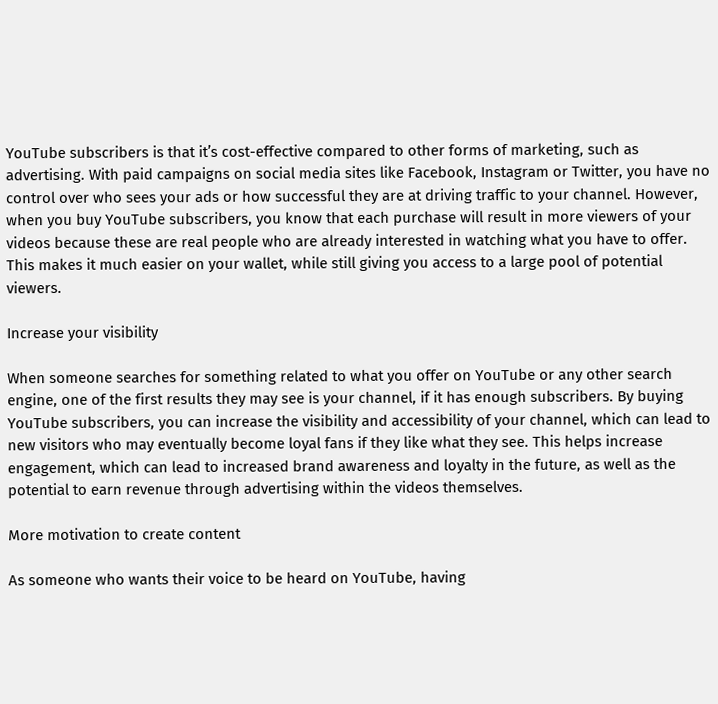YouTube subscribers is that it’s cost-effective compared to other forms of marketing, such as advertising. With paid campaigns on social media sites like Facebook, Instagram or Twitter, you have no control over who sees your ads or how successful they are at driving traffic to your channel. However, when you buy YouTube subscribers, you know that each purchase will result in more viewers of your videos because these are real people who are already interested in watching what you have to offer. This makes it much easier on your wallet, while still giving you access to a large pool of potential viewers.

Increase your visibility

When someone searches for something related to what you offer on YouTube or any other search engine, one of the first results they may see is your channel, if it has enough subscribers. By buying YouTube subscribers, you can increase the visibility and accessibility of your channel, which can lead to new visitors who may eventually become loyal fans if they like what they see. This helps increase engagement, which can lead to increased brand awareness and loyalty in the future, as well as the potential to earn revenue through advertising within the videos themselves.

More motivation to create content

As someone who wants their voice to be heard on YouTube, having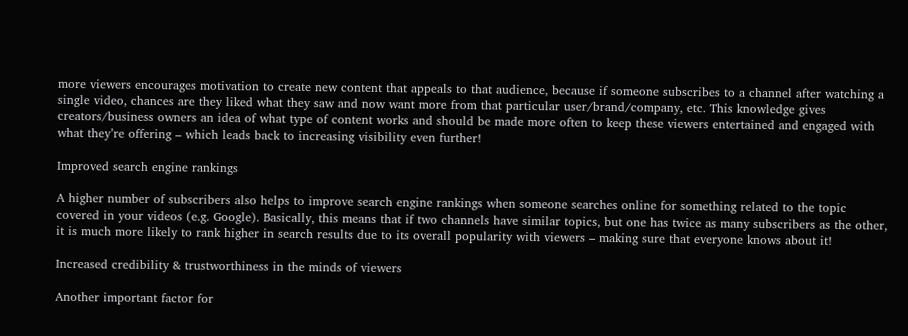more viewers encourages motivation to create new content that appeals to that audience, because if someone subscribes to a channel after watching a single video, chances are they liked what they saw and now want more from that particular user/brand/company, etc. This knowledge gives creators/business owners an idea of what type of content works and should be made more often to keep these viewers entertained and engaged with what they’re offering – which leads back to increasing visibility even further!

Improved search engine rankings

A higher number of subscribers also helps to improve search engine rankings when someone searches online for something related to the topic covered in your videos (e.g. Google). Basically, this means that if two channels have similar topics, but one has twice as many subscribers as the other, it is much more likely to rank higher in search results due to its overall popularity with viewers – making sure that everyone knows about it!

Increased credibility & trustworthiness in the minds of viewers

Another important factor for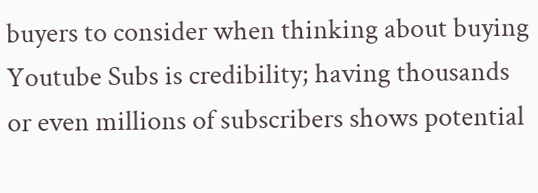buyers to consider when thinking about buying Youtube Subs is credibility; having thousands or even millions of subscribers shows potential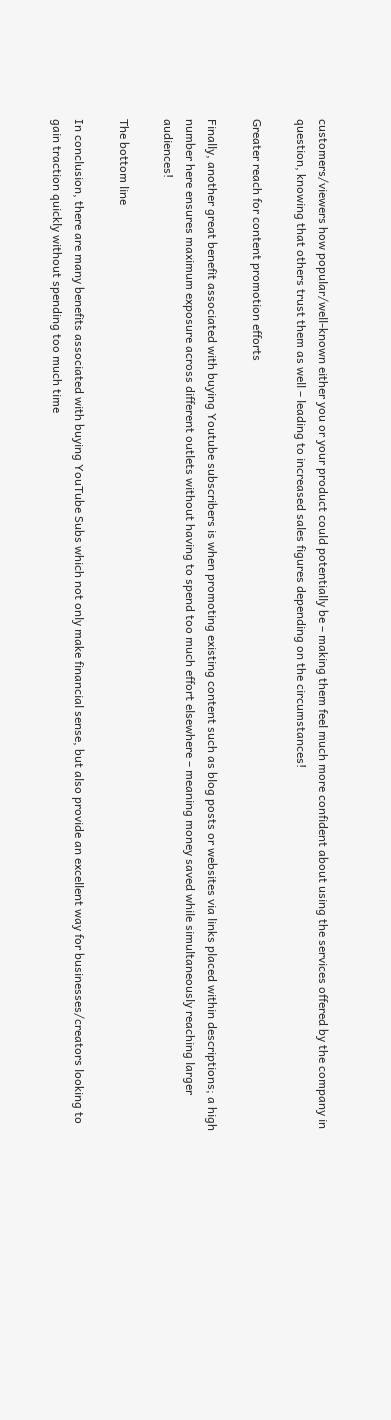customers/viewers how popular/well-known either you or your product could potentially be – making them feel much more confident about using the services offered by the company in question, knowing that others trust them as well – leading to increased sales figures depending on the circumstances!

Greater reach for content promotion efforts

Finally, another great benefit associated with buying Youtube subscribers is when promoting existing content such as blog posts or websites via links placed within descriptions; a high number here ensures maximum exposure across different outlets without having to spend too much effort elsewhere – meaning money saved while simultaneously reaching larger audiences!

The bottom line

In conclusion, there are many benefits associated with buying YouTube Subs which not only make financial sense, but also provide an excellent way for businesses/creators looking to gain traction quickly without spending too much time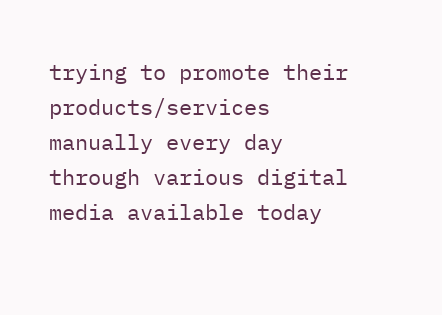trying to promote their products/services manually every day through various digital media available today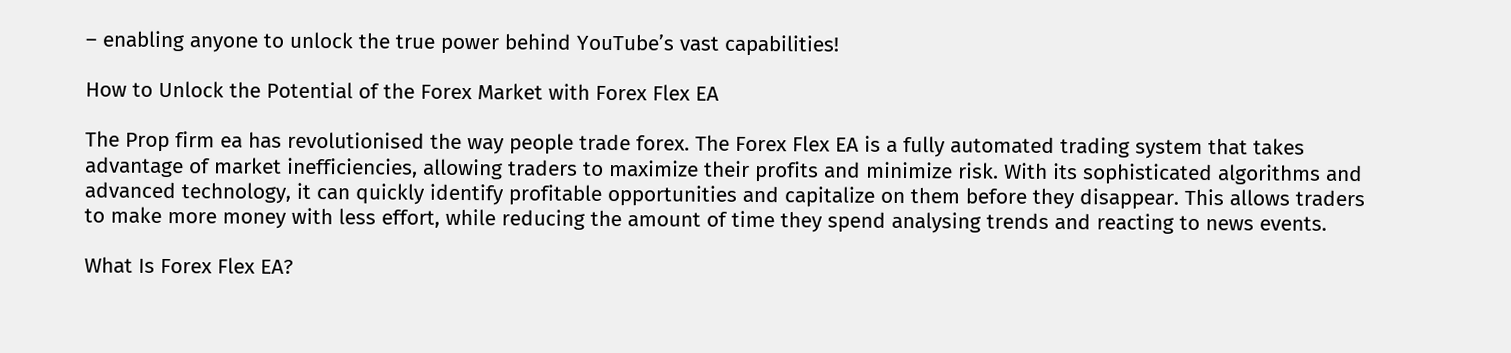– enabling anyone to unlock the true power behind YouTube’s vast capabilities!

How to Unlock the Potential of the Forex Market with Forex Flex EA

The Prop firm ea has revolutionised the way people trade forex. The Forex Flex EA is a fully automated trading system that takes advantage of market inefficiencies, allowing traders to maximize their profits and minimize risk. With its sophisticated algorithms and advanced technology, it can quickly identify profitable opportunities and capitalize on them before they disappear. This allows traders to make more money with less effort, while reducing the amount of time they spend analysing trends and reacting to news events.

What Is Forex Flex EA?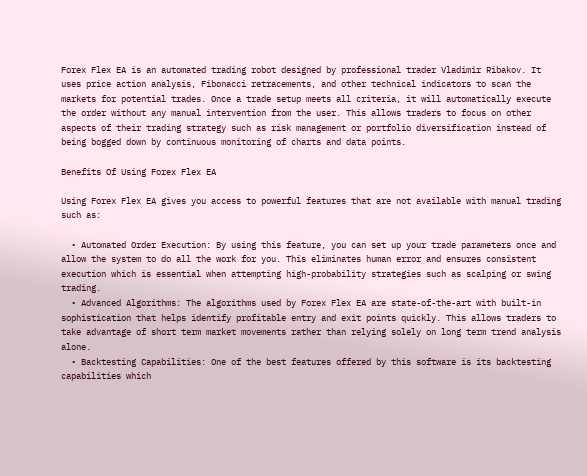Forex Flex EA is an automated trading robot designed by professional trader Vladimir Ribakov. It uses price action analysis, Fibonacci retracements, and other technical indicators to scan the markets for potential trades. Once a trade setup meets all criteria, it will automatically execute the order without any manual intervention from the user. This allows traders to focus on other aspects of their trading strategy such as risk management or portfolio diversification instead of being bogged down by continuous monitoring of charts and data points.

Benefits Of Using Forex Flex EA

Using Forex Flex EA gives you access to powerful features that are not available with manual trading such as:

  • Automated Order Execution: By using this feature, you can set up your trade parameters once and allow the system to do all the work for you. This eliminates human error and ensures consistent execution which is essential when attempting high-probability strategies such as scalping or swing trading.
  • Advanced Algorithms: The algorithms used by Forex Flex EA are state-of-the-art with built-in sophistication that helps identify profitable entry and exit points quickly. This allows traders to take advantage of short term market movements rather than relying solely on long term trend analysis alone.
  • Backtesting Capabilities: One of the best features offered by this software is its backtesting capabilities which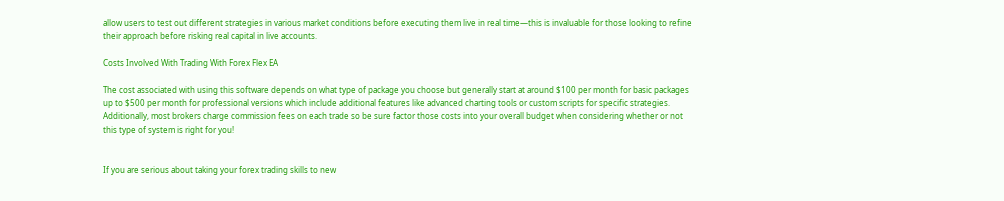allow users to test out different strategies in various market conditions before executing them live in real time—this is invaluable for those looking to refine their approach before risking real capital in live accounts.

Costs Involved With Trading With Forex Flex EA

The cost associated with using this software depends on what type of package you choose but generally start at around $100 per month for basic packages up to $500 per month for professional versions which include additional features like advanced charting tools or custom scripts for specific strategies. Additionally, most brokers charge commission fees on each trade so be sure factor those costs into your overall budget when considering whether or not this type of system is right for you!


If you are serious about taking your forex trading skills to new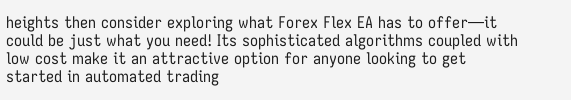heights then consider exploring what Forex Flex EA has to offer—it could be just what you need! Its sophisticated algorithms coupled with low cost make it an attractive option for anyone looking to get started in automated trading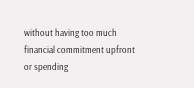without having too much financial commitment upfront or spending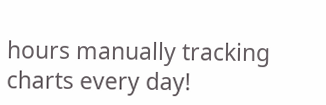hours manually tracking charts every day!